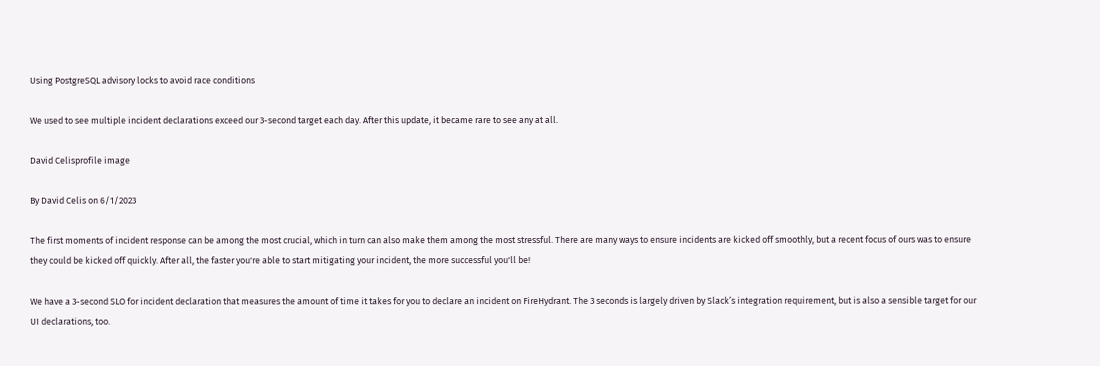Using PostgreSQL advisory locks to avoid race conditions

We used to see multiple incident declarations exceed our 3-second target each day. After this update, it became rare to see any at all.

David Celisprofile image

By David Celis on 6/1/2023

The first moments of incident response can be among the most crucial, which in turn can also make them among the most stressful. There are many ways to ensure incidents are kicked off smoothly, but a recent focus of ours was to ensure they could be kicked off quickly. After all, the faster you're able to start mitigating your incident, the more successful you'll be!

We have a 3-second SLO for incident declaration that measures the amount of time it takes for you to declare an incident on FireHydrant. The 3 seconds is largely driven by Slack’s integration requirement, but is also a sensible target for our UI declarations, too.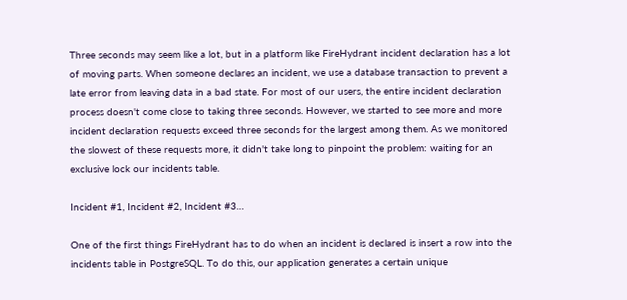Three seconds may seem like a lot, but in a platform like FireHydrant incident declaration has a lot of moving parts. When someone declares an incident, we use a database transaction to prevent a late error from leaving data in a bad state. For most of our users, the entire incident declaration process doesn't come close to taking three seconds. However, we started to see more and more incident declaration requests exceed three seconds for the largest among them. As we monitored the slowest of these requests more, it didn't take long to pinpoint the problem: waiting for an exclusive lock our incidents table.

Incident #1, Incident #2, Incident #3…

One of the first things FireHydrant has to do when an incident is declared is insert a row into the incidents table in PostgreSQL. To do this, our application generates a certain unique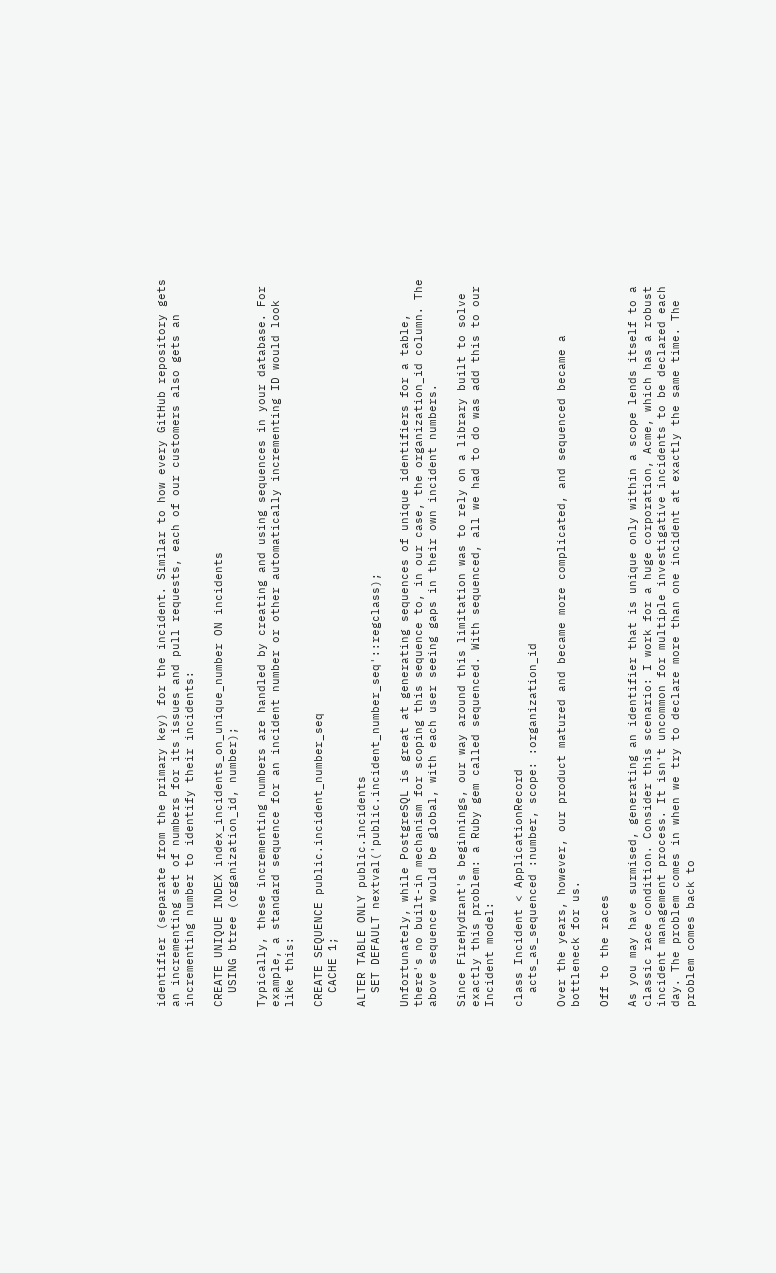identifier (separate from the primary key) for the incident. Similar to how every GitHub repository gets an incrementing set of numbers for its issues and pull requests, each of our customers also gets an incrementing number to identify their incidents:

CREATE UNIQUE INDEX index_incidents_on_unique_number ON incidents
  USING btree (organization_id, number);

Typically, these incrementing numbers are handled by creating and using sequences in your database. For example, a standard sequence for an incident number or other automatically incrementing ID would look like this:

CREATE SEQUENCE public.incident_number_seq
  CACHE 1;

ALTER TABLE ONLY public.incidents
  SET DEFAULT nextval('public.incident_number_seq'::regclass);

Unfortunately, while PostgreSQL is great at generating sequences of unique identifiers for a table, there's no built-in mechanism for scoping this sequence to, in our case, the organization_id column. The above sequence would be global, with each user seeing gaps in their own incident numbers.

Since FireHydrant's beginnings, our way around this limitation was to rely on a library built to solve exactly this problem: a Ruby gem called sequenced. With sequenced, all we had to do was add this to our Incident model:

class Incident < ApplicationRecord
  acts_as_sequenced :number, scope: :organization_id

Over the years, however, our product matured and became more complicated, and sequenced became a bottleneck for us.

Off to the races

As you may have surmised, generating an identifier that is unique only within a scope lends itself to a classic race condition. Consider this scenario: I work for a huge corporation, Acme, which has a robust incident management process. It isn't uncommon for multiple investigative incidents to be declared each day. The problem comes in when we try to declare more than one incident at exactly the same time. The problem comes back to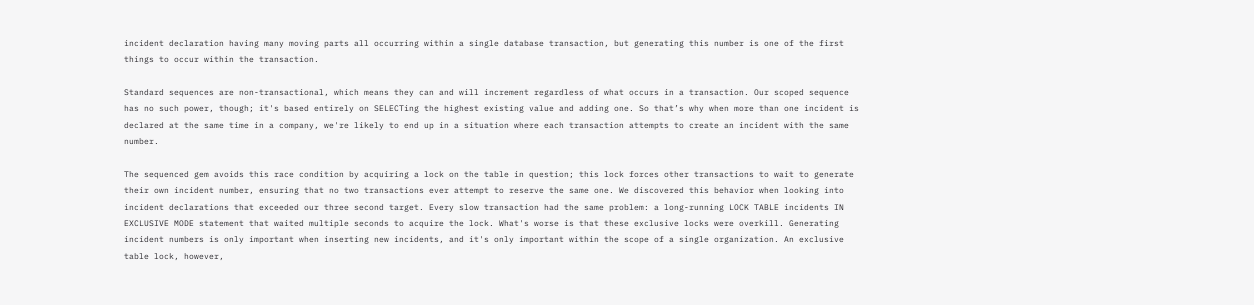incident declaration having many moving parts all occurring within a single database transaction, but generating this number is one of the first things to occur within the transaction.

Standard sequences are non-transactional, which means they can and will increment regardless of what occurs in a transaction. Our scoped sequence has no such power, though; it's based entirely on SELECTing the highest existing value and adding one. So that’s why when more than one incident is declared at the same time in a company, we're likely to end up in a situation where each transaction attempts to create an incident with the same number.

The sequenced gem avoids this race condition by acquiring a lock on the table in question; this lock forces other transactions to wait to generate their own incident number, ensuring that no two transactions ever attempt to reserve the same one. We discovered this behavior when looking into incident declarations that exceeded our three second target. Every slow transaction had the same problem: a long-running LOCK TABLE incidents IN EXCLUSIVE MODE statement that waited multiple seconds to acquire the lock. What's worse is that these exclusive locks were overkill. Generating incident numbers is only important when inserting new incidents, and it's only important within the scope of a single organization. An exclusive table lock, however,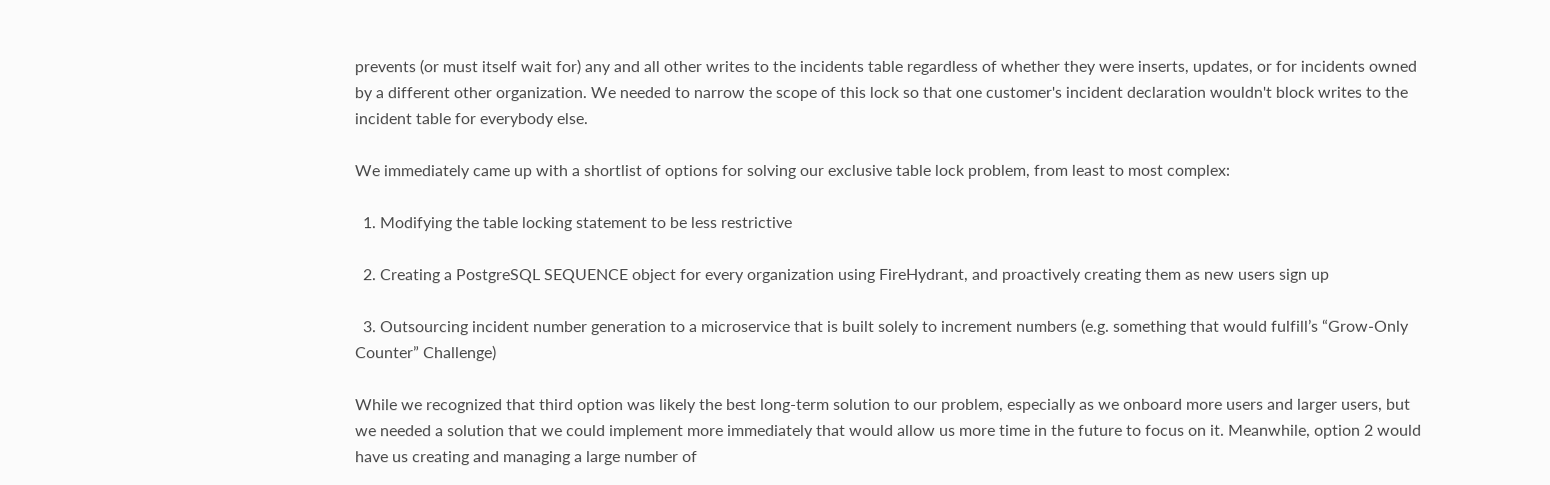prevents (or must itself wait for) any and all other writes to the incidents table regardless of whether they were inserts, updates, or for incidents owned by a different other organization. We needed to narrow the scope of this lock so that one customer's incident declaration wouldn't block writes to the incident table for everybody else.

We immediately came up with a shortlist of options for solving our exclusive table lock problem, from least to most complex:

  1. Modifying the table locking statement to be less restrictive

  2. Creating a PostgreSQL SEQUENCE object for every organization using FireHydrant, and proactively creating them as new users sign up

  3. Outsourcing incident number generation to a microservice that is built solely to increment numbers (e.g. something that would fulfill’s “Grow-Only Counter” Challenge)

While we recognized that third option was likely the best long-term solution to our problem, especially as we onboard more users and larger users, but we needed a solution that we could implement more immediately that would allow us more time in the future to focus on it. Meanwhile, option 2 would have us creating and managing a large number of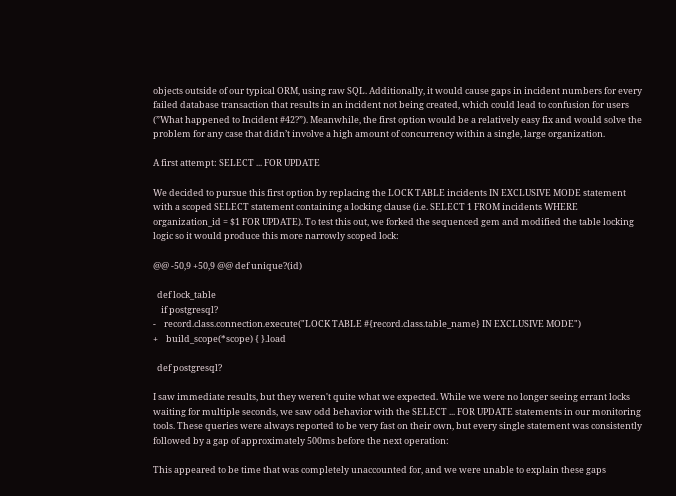objects outside of our typical ORM, using raw SQL. Additionally, it would cause gaps in incident numbers for every failed database transaction that results in an incident not being created, which could lead to confusion for users (”What happened to Incident #42?”). Meanwhile, the first option would be a relatively easy fix and would solve the problem for any case that didn’t involve a high amount of concurrency within a single, large organization.

A first attempt: SELECT ... FOR UPDATE

We decided to pursue this first option by replacing the LOCK TABLE incidents IN EXCLUSIVE MODE statement with a scoped SELECT statement containing a locking clause (i.e. SELECT 1 FROM incidents WHERE organization_id = $1 FOR UPDATE). To test this out, we forked the sequenced gem and modified the table locking logic so it would produce this more narrowly scoped lock:

@@ -50,9 +50,9 @@ def unique?(id)

  def lock_table
    if postgresql?
-    record.class.connection.execute("LOCK TABLE #{record.class.table_name} IN EXCLUSIVE MODE")
+    build_scope(*scope) { }.load

  def postgresql?

I saw immediate results, but they weren't quite what we expected. While we were no longer seeing errant locks waiting for multiple seconds, we saw odd behavior with the SELECT ... FOR UPDATE statements in our monitoring tools. These queries were always reported to be very fast on their own, but every single statement was consistently followed by a gap of approximately 500ms before the next operation:

This appeared to be time that was completely unaccounted for, and we were unable to explain these gaps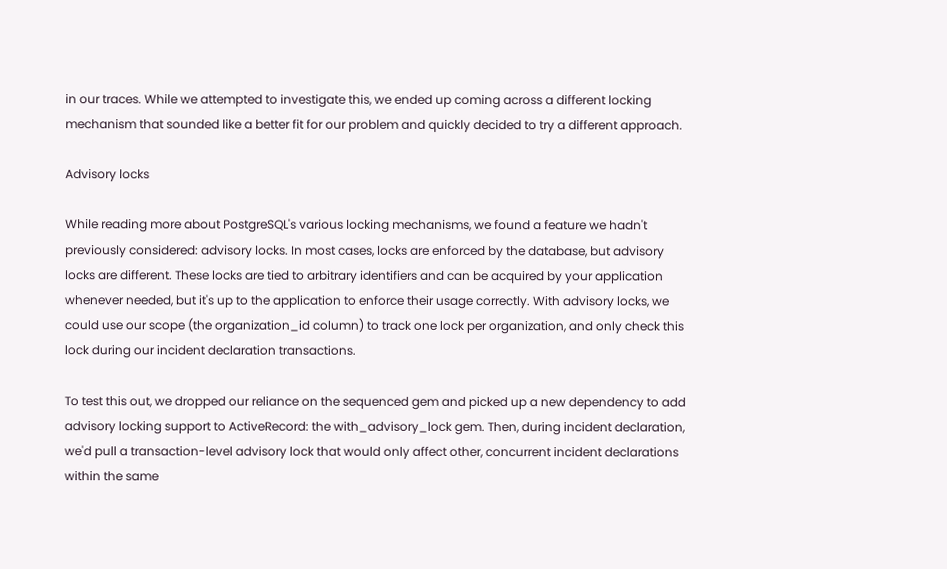in our traces. While we attempted to investigate this, we ended up coming across a different locking mechanism that sounded like a better fit for our problem and quickly decided to try a different approach.

Advisory locks

While reading more about PostgreSQL's various locking mechanisms, we found a feature we hadn't previously considered: advisory locks. In most cases, locks are enforced by the database, but advisory locks are different. These locks are tied to arbitrary identifiers and can be acquired by your application whenever needed, but it's up to the application to enforce their usage correctly. With advisory locks, we could use our scope (the organization_id column) to track one lock per organization, and only check this lock during our incident declaration transactions.

To test this out, we dropped our reliance on the sequenced gem and picked up a new dependency to add advisory locking support to ActiveRecord: the with_advisory_lock gem. Then, during incident declaration, we'd pull a transaction-level advisory lock that would only affect other, concurrent incident declarations within the same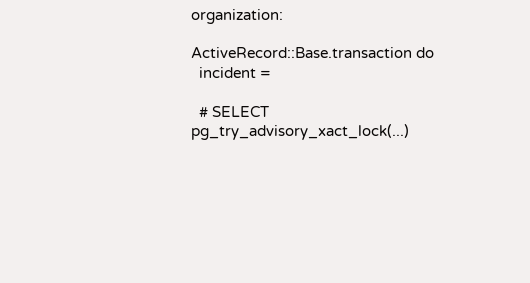organization:

ActiveRecord::Base.transaction do
  incident =

  # SELECT pg_try_advisory_xact_lock(...)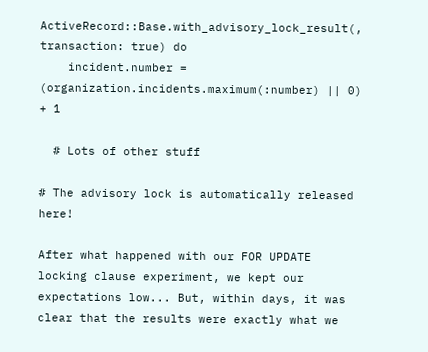ActiveRecord::Base.with_advisory_lock_result(, transaction: true) do
    incident.number = (organization.incidents.maximum(:number) || 0) + 1

  # Lots of other stuff

# The advisory lock is automatically released here!

After what happened with our FOR UPDATE locking clause experiment, we kept our expectations low... But, within days, it was clear that the results were exactly what we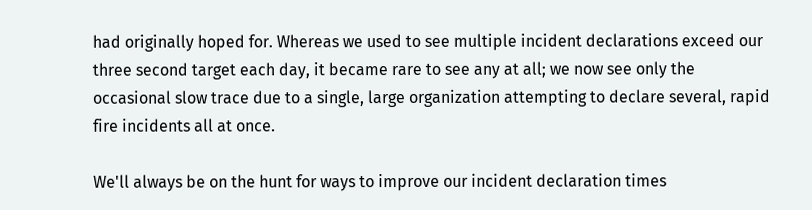had originally hoped for. Whereas we used to see multiple incident declarations exceed our three second target each day, it became rare to see any at all; we now see only the occasional slow trace due to a single, large organization attempting to declare several, rapid fire incidents all at once.

We'll always be on the hunt for ways to improve our incident declaration times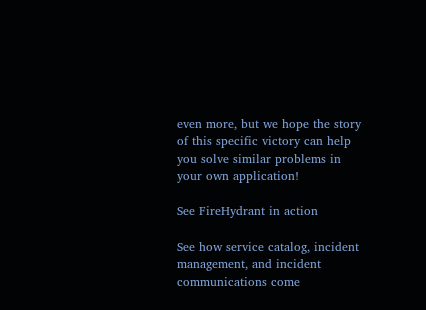even more, but we hope the story of this specific victory can help you solve similar problems in your own application!

See FireHydrant in action

See how service catalog, incident management, and incident communications come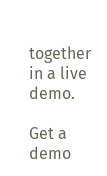together in a live demo.

Get a demo